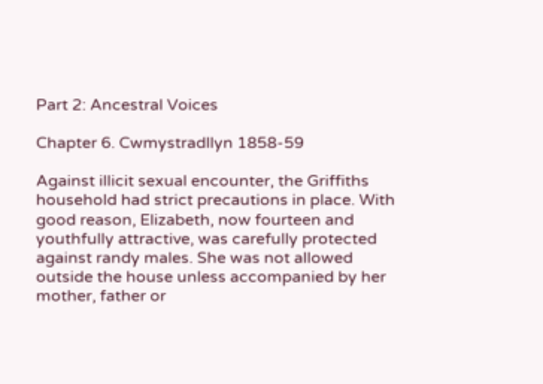Part 2: Ancestral Voices

Chapter 6. Cwmystradllyn 1858-59

Against illicit sexual encounter, the Griffiths household had strict precautions in place. With good reason, Elizabeth, now fourteen and youthfully attractive, was carefully protected against randy males. She was not allowed outside the house unless accompanied by her mother, father or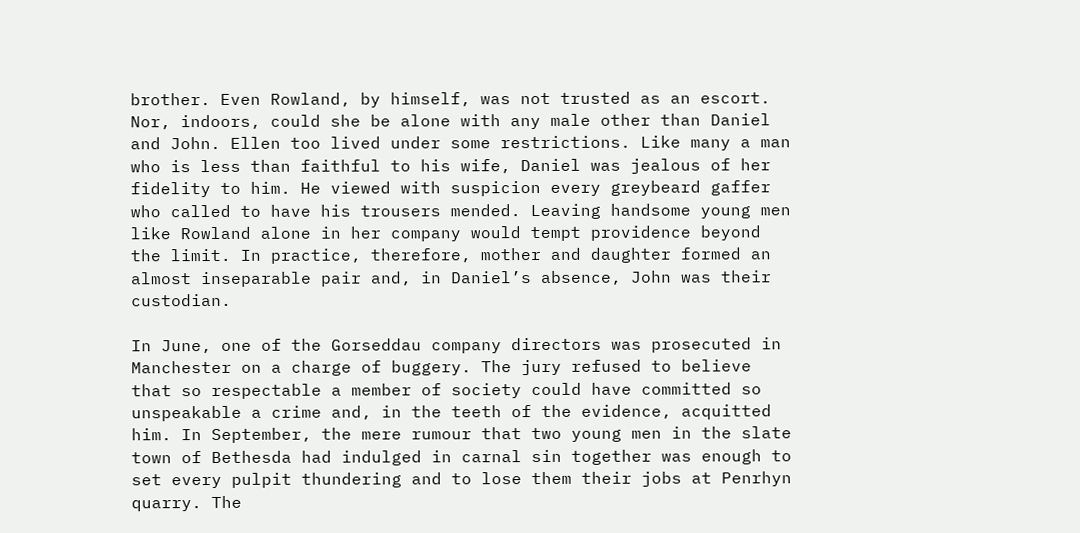brother. Even Rowland, by himself, was not trusted as an escort. Nor, indoors, could she be alone with any male other than Daniel and John. Ellen too lived under some restrictions. Like many a man who is less than faithful to his wife, Daniel was jealous of her fidelity to him. He viewed with suspicion every greybeard gaffer who called to have his trousers mended. Leaving handsome young men like Rowland alone in her company would tempt providence beyond the limit. In practice, therefore, mother and daughter formed an almost inseparable pair and, in Daniel’s absence, John was their custodian.

In June, one of the Gorseddau company directors was prosecuted in Manchester on a charge of buggery. The jury refused to believe that so respectable a member of society could have committed so unspeakable a crime and, in the teeth of the evidence, acquitted him. In September, the mere rumour that two young men in the slate town of Bethesda had indulged in carnal sin together was enough to set every pulpit thundering and to lose them their jobs at Penrhyn quarry. The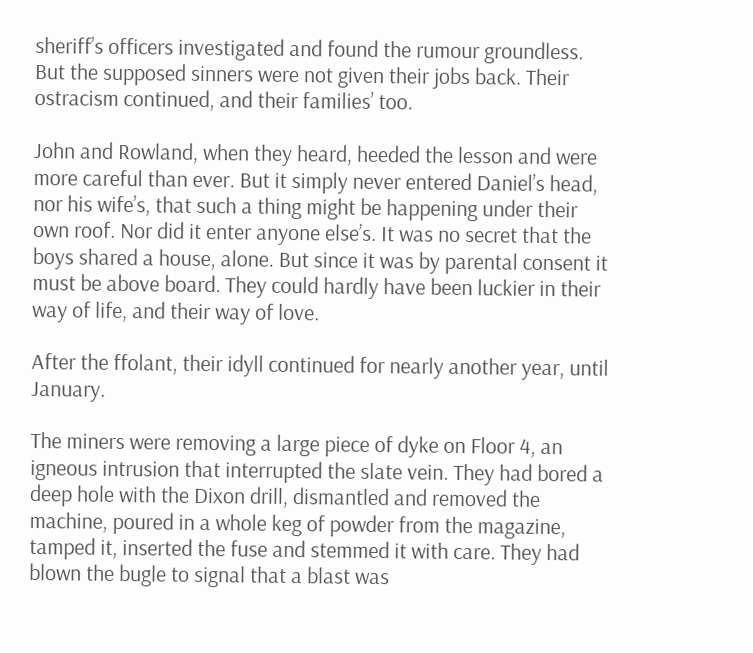sheriff’s officers investigated and found the rumour groundless. But the supposed sinners were not given their jobs back. Their ostracism continued, and their families’ too.

John and Rowland, when they heard, heeded the lesson and were more careful than ever. But it simply never entered Daniel’s head, nor his wife’s, that such a thing might be happening under their own roof. Nor did it enter anyone else’s. It was no secret that the boys shared a house, alone. But since it was by parental consent it must be above board. They could hardly have been luckier in their way of life, and their way of love.

After the ffolant, their idyll continued for nearly another year, until January.

The miners were removing a large piece of dyke on Floor 4, an igneous intrusion that interrupted the slate vein. They had bored a deep hole with the Dixon drill, dismantled and removed the machine, poured in a whole keg of powder from the magazine, tamped it, inserted the fuse and stemmed it with care. They had blown the bugle to signal that a blast was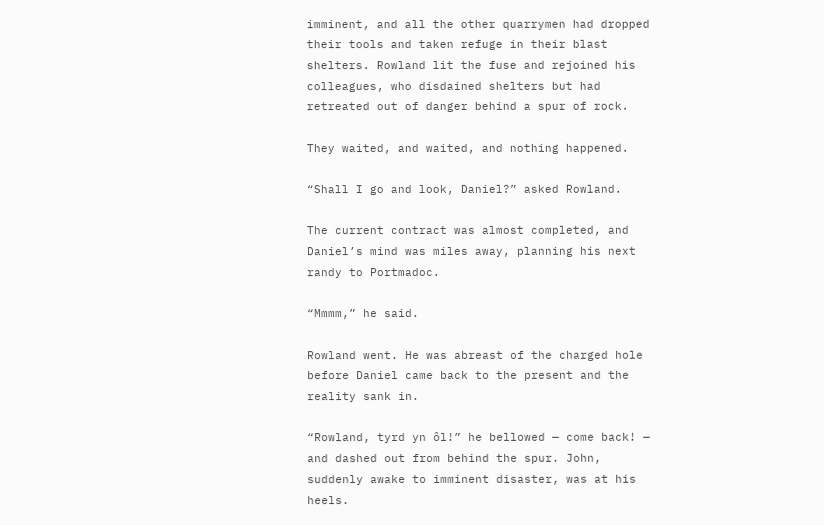imminent, and all the other quarrymen had dropped their tools and taken refuge in their blast shelters. Rowland lit the fuse and rejoined his colleagues, who disdained shelters but had retreated out of danger behind a spur of rock.

They waited, and waited, and nothing happened.

“Shall I go and look, Daniel?” asked Rowland.

The current contract was almost completed, and Daniel’s mind was miles away, planning his next randy to Portmadoc.

“Mmmm,” he said.

Rowland went. He was abreast of the charged hole before Daniel came back to the present and the reality sank in.

“Rowland, tyrd yn ôl!” he bellowed — come back! — and dashed out from behind the spur. John, suddenly awake to imminent disaster, was at his heels.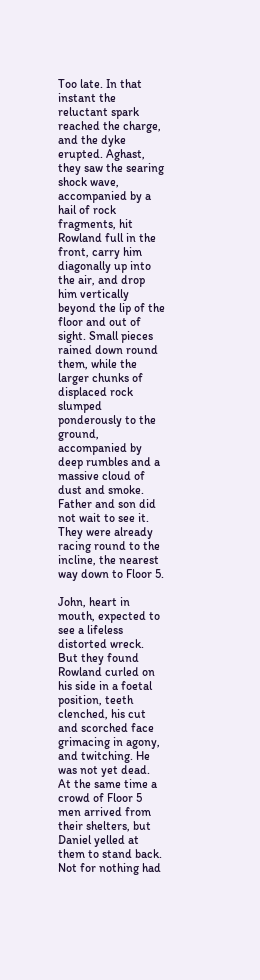Too late. In that instant the reluctant spark reached the charge, and the dyke erupted. Aghast, they saw the searing shock wave, accompanied by a hail of rock fragments, hit Rowland full in the front, carry him diagonally up into the air, and drop him vertically beyond the lip of the floor and out of sight. Small pieces rained down round them, while the larger chunks of displaced rock slumped ponderously to the ground, accompanied by deep rumbles and a massive cloud of dust and smoke. Father and son did not wait to see it. They were already racing round to the incline, the nearest way down to Floor 5.

John, heart in mouth, expected to see a lifeless distorted wreck. But they found Rowland curled on his side in a foetal position, teeth clenched, his cut and scorched face grimacing in agony, and twitching. He was not yet dead. At the same time a crowd of Floor 5 men arrived from their shelters, but Daniel yelled at them to stand back. Not for nothing had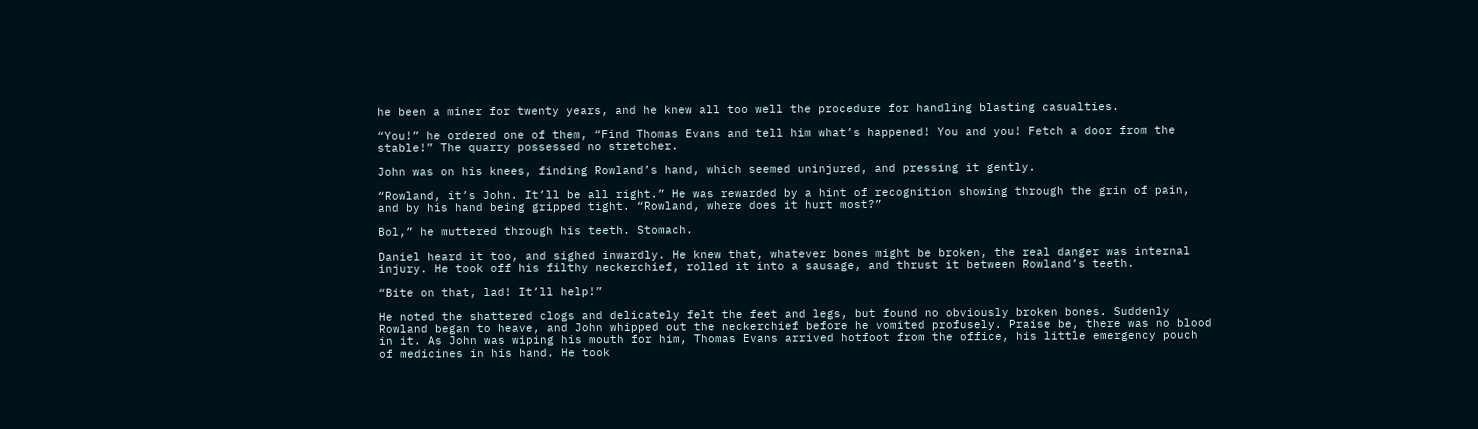he been a miner for twenty years, and he knew all too well the procedure for handling blasting casualties.

“You!” he ordered one of them, “Find Thomas Evans and tell him what’s happened! You and you! Fetch a door from the stable!” The quarry possessed no stretcher.

John was on his knees, finding Rowland’s hand, which seemed uninjured, and pressing it gently.

“Rowland, it’s John. It’ll be all right.” He was rewarded by a hint of recognition showing through the grin of pain, and by his hand being gripped tight. “Rowland, where does it hurt most?”

Bol,” he muttered through his teeth. Stomach.

Daniel heard it too, and sighed inwardly. He knew that, whatever bones might be broken, the real danger was internal injury. He took off his filthy neckerchief, rolled it into a sausage, and thrust it between Rowland’s teeth.

“Bite on that, lad! It’ll help!”

He noted the shattered clogs and delicately felt the feet and legs, but found no obviously broken bones. Suddenly Rowland began to heave, and John whipped out the neckerchief before he vomited profusely. Praise be, there was no blood in it. As John was wiping his mouth for him, Thomas Evans arrived hotfoot from the office, his little emergency pouch of medicines in his hand. He took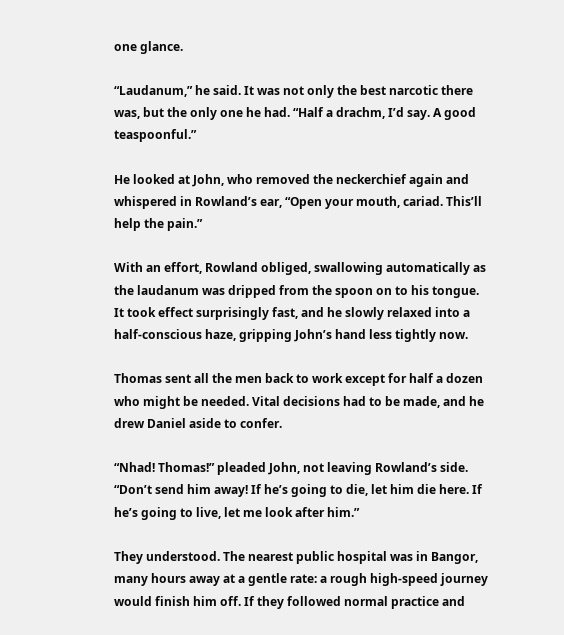one glance.

“Laudanum,” he said. It was not only the best narcotic there was, but the only one he had. “Half a drachm, I’d say. A good teaspoonful.”

He looked at John, who removed the neckerchief again and whispered in Rowland’s ear, “Open your mouth, cariad. This’ll help the pain.”

With an effort, Rowland obliged, swallowing automatically as the laudanum was dripped from the spoon on to his tongue. It took effect surprisingly fast, and he slowly relaxed into a half-conscious haze, gripping John’s hand less tightly now.

Thomas sent all the men back to work except for half a dozen who might be needed. Vital decisions had to be made, and he drew Daniel aside to confer.

“Nhad! Thomas!” pleaded John, not leaving Rowland’s side. “Don’t send him away! If he’s going to die, let him die here. If he’s going to live, let me look after him.”

They understood. The nearest public hospital was in Bangor, many hours away at a gentle rate: a rough high-speed journey would finish him off. If they followed normal practice and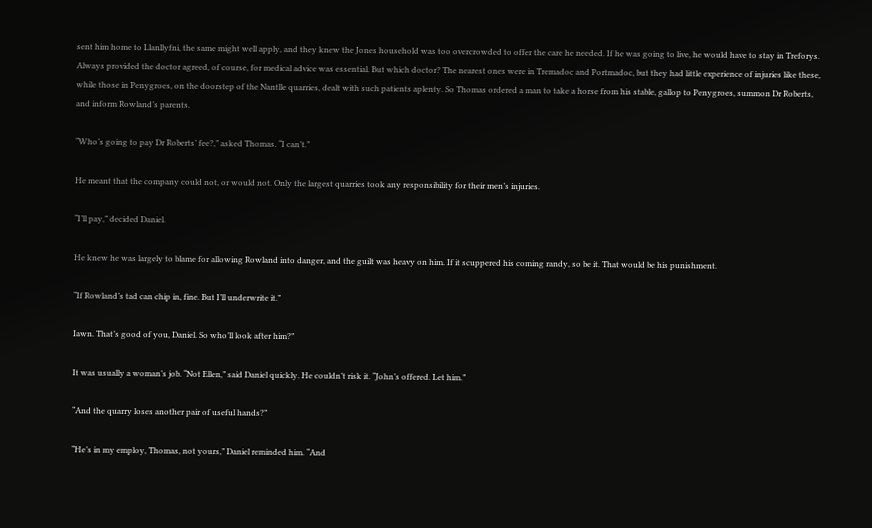sent him home to Llanllyfni, the same might well apply, and they knew the Jones household was too overcrowded to offer the care he needed. If he was going to live, he would have to stay in Treforys. Always provided the doctor agreed, of course, for medical advice was essential. But which doctor? The nearest ones were in Tremadoc and Portmadoc, but they had little experience of injuries like these, while those in Penygroes, on the doorstep of the Nantlle quarries, dealt with such patients aplenty. So Thomas ordered a man to take a horse from his stable, gallop to Penygroes, summon Dr Roberts, and inform Rowland’s parents.

“Who’s going to pay Dr Roberts’ fee?,” asked Thomas. “I can’t.”

He meant that the company could not, or would not. Only the largest quarries took any responsibility for their men’s injuries.

“I’ll pay,” decided Daniel.

He knew he was largely to blame for allowing Rowland into danger, and the guilt was heavy on him. If it scuppered his coming randy, so be it. That would be his punishment.

“If Rowland’s tad can chip in, fine. But I’ll underwrite it.”

Iawn. That’s good of you, Daniel. So who’ll look after him?”

It was usually a woman’s job. “Not Ellen,” said Daniel quickly. He couldn’t risk it. “John’s offered. Let him.”

“And the quarry loses another pair of useful hands?”

“He’s in my employ, Thomas, not yours,” Daniel reminded him. “And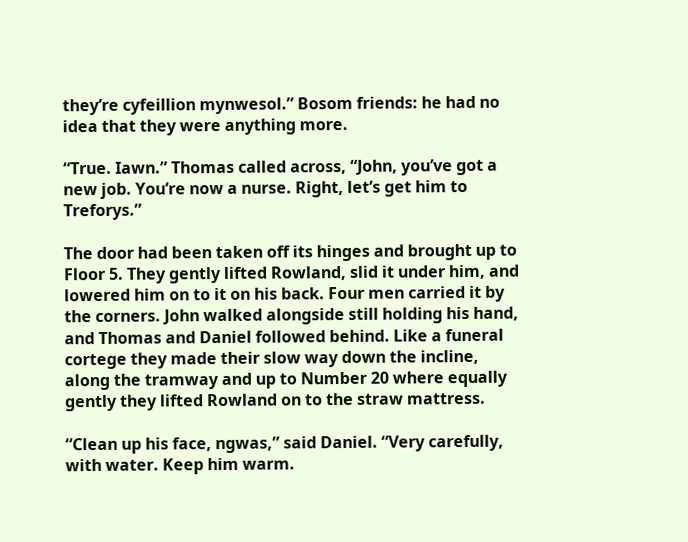they’re cyfeillion mynwesol.” Bosom friends: he had no idea that they were anything more.

“True. Iawn.” Thomas called across, “John, you’ve got a new job. You’re now a nurse. Right, let’s get him to Treforys.”

The door had been taken off its hinges and brought up to Floor 5. They gently lifted Rowland, slid it under him, and lowered him on to it on his back. Four men carried it by the corners. John walked alongside still holding his hand, and Thomas and Daniel followed behind. Like a funeral cortege they made their slow way down the incline, along the tramway and up to Number 20 where equally gently they lifted Rowland on to the straw mattress.

“Clean up his face, ngwas,” said Daniel. “Very carefully, with water. Keep him warm.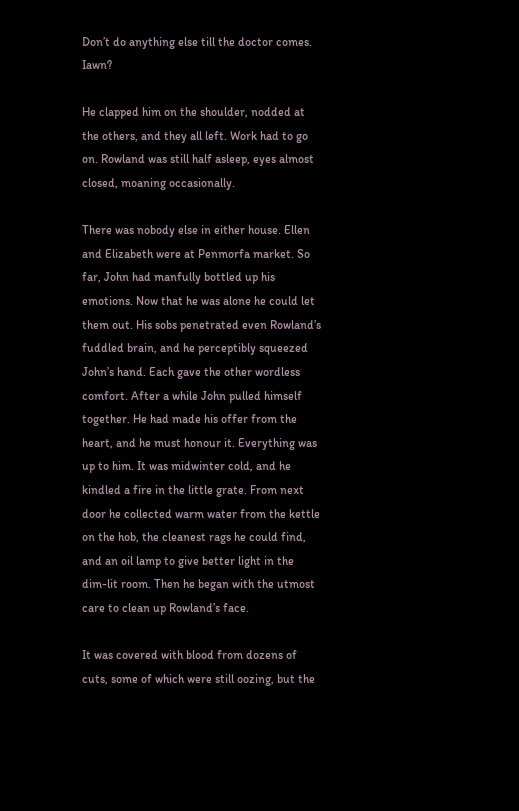Don’t do anything else till the doctor comes. Iawn?

He clapped him on the shoulder, nodded at the others, and they all left. Work had to go on. Rowland was still half asleep, eyes almost closed, moaning occasionally.

There was nobody else in either house. Ellen and Elizabeth were at Penmorfa market. So far, John had manfully bottled up his emotions. Now that he was alone he could let them out. His sobs penetrated even Rowland’s fuddled brain, and he perceptibly squeezed John’s hand. Each gave the other wordless comfort. After a while John pulled himself together. He had made his offer from the heart, and he must honour it. Everything was up to him. It was midwinter cold, and he kindled a fire in the little grate. From next door he collected warm water from the kettle on the hob, the cleanest rags he could find, and an oil lamp to give better light in the dim-lit room. Then he began with the utmost care to clean up Rowland’s face.

It was covered with blood from dozens of cuts, some of which were still oozing, but the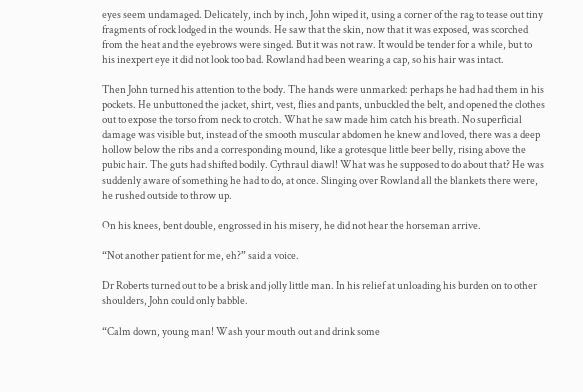eyes seem undamaged. Delicately, inch by inch, John wiped it, using a corner of the rag to tease out tiny fragments of rock lodged in the wounds. He saw that the skin, now that it was exposed, was scorched from the heat and the eyebrows were singed. But it was not raw. It would be tender for a while, but to his inexpert eye it did not look too bad. Rowland had been wearing a cap, so his hair was intact.

Then John turned his attention to the body. The hands were unmarked: perhaps he had had them in his pockets. He unbuttoned the jacket, shirt, vest, flies and pants, unbuckled the belt, and opened the clothes out to expose the torso from neck to crotch. What he saw made him catch his breath. No superficial damage was visible but, instead of the smooth muscular abdomen he knew and loved, there was a deep hollow below the ribs and a corresponding mound, like a grotesque little beer belly, rising above the pubic hair. The guts had shifted bodily. Cythraul diawl! What was he supposed to do about that? He was suddenly aware of something he had to do, at once. Slinging over Rowland all the blankets there were, he rushed outside to throw up.

On his knees, bent double, engrossed in his misery, he did not hear the horseman arrive.

“Not another patient for me, eh?” said a voice.

Dr Roberts turned out to be a brisk and jolly little man. In his relief at unloading his burden on to other shoulders, John could only babble.

“Calm down, young man! Wash your mouth out and drink some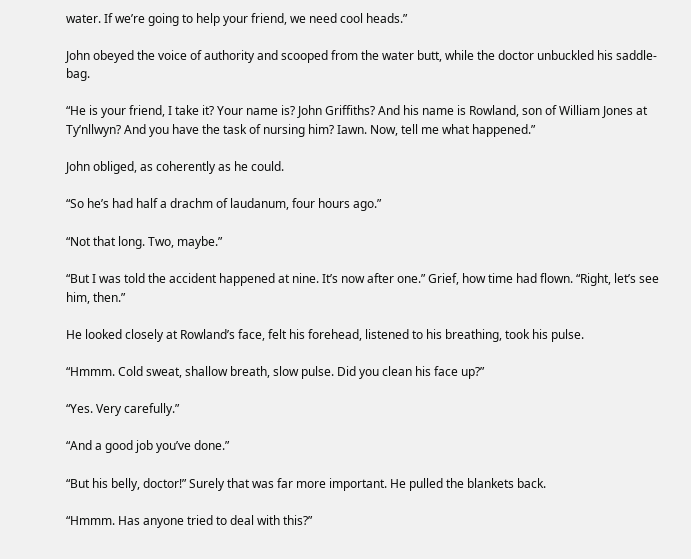water. If we’re going to help your friend, we need cool heads.”

John obeyed the voice of authority and scooped from the water butt, while the doctor unbuckled his saddle-bag.

“He is your friend, I take it? Your name is? John Griffiths? And his name is Rowland, son of William Jones at Ty’nllwyn? And you have the task of nursing him? Iawn. Now, tell me what happened.”

John obliged, as coherently as he could.

“So he’s had half a drachm of laudanum, four hours ago.”

“Not that long. Two, maybe.”

“But I was told the accident happened at nine. It’s now after one.” Grief, how time had flown. “Right, let’s see him, then.”

He looked closely at Rowland’s face, felt his forehead, listened to his breathing, took his pulse.

“Hmmm. Cold sweat, shallow breath, slow pulse. Did you clean his face up?”

“Yes. Very carefully.”

“And a good job you’ve done.”

“But his belly, doctor!” Surely that was far more important. He pulled the blankets back.

“Hmmm. Has anyone tried to deal with this?”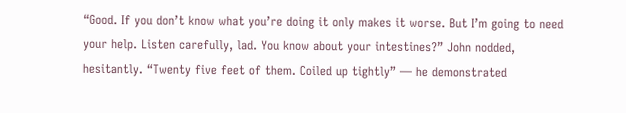“Good. If you don’t know what you’re doing it only makes it worse. But I’m going to need your help. Listen carefully, lad. You know about your intestines?” John nodded, hesitantly. “Twenty five feet of them. Coiled up tightly” — he demonstrated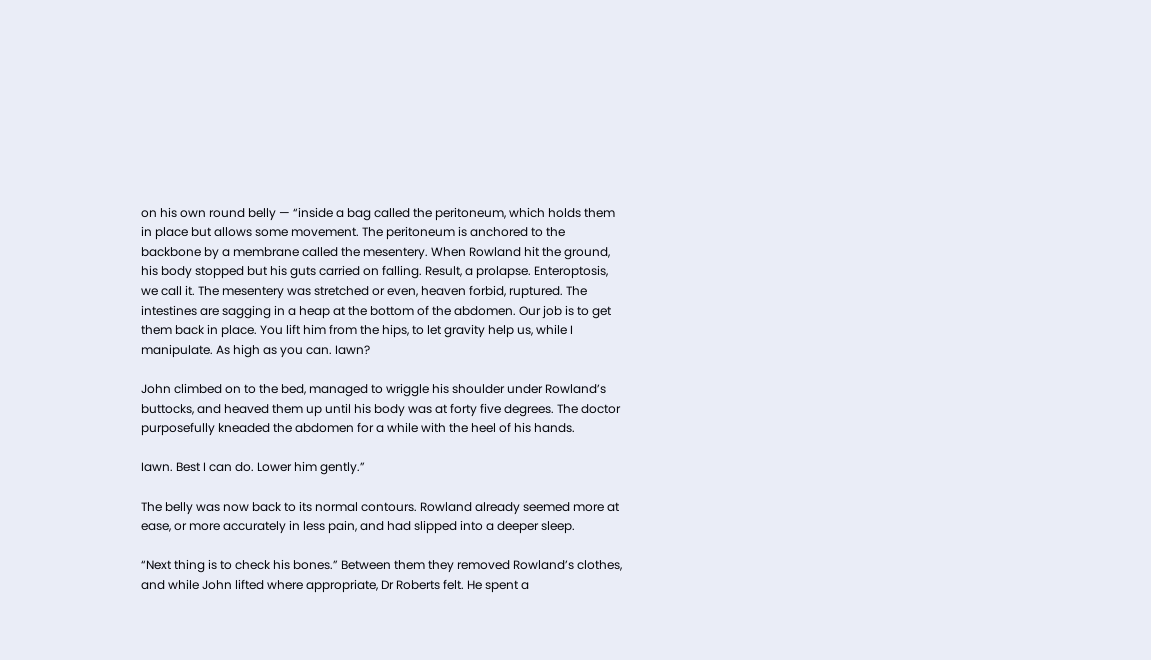on his own round belly — “inside a bag called the peritoneum, which holds them in place but allows some movement. The peritoneum is anchored to the backbone by a membrane called the mesentery. When Rowland hit the ground, his body stopped but his guts carried on falling. Result, a prolapse. Enteroptosis, we call it. The mesentery was stretched or even, heaven forbid, ruptured. The intestines are sagging in a heap at the bottom of the abdomen. Our job is to get them back in place. You lift him from the hips, to let gravity help us, while I manipulate. As high as you can. Iawn?

John climbed on to the bed, managed to wriggle his shoulder under Rowland’s buttocks, and heaved them up until his body was at forty five degrees. The doctor purposefully kneaded the abdomen for a while with the heel of his hands.

Iawn. Best I can do. Lower him gently.”

The belly was now back to its normal contours. Rowland already seemed more at ease, or more accurately in less pain, and had slipped into a deeper sleep.

“Next thing is to check his bones.” Between them they removed Rowland’s clothes, and while John lifted where appropriate, Dr Roberts felt. He spent a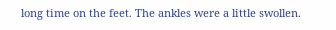long time on the feet. The ankles were a little swollen.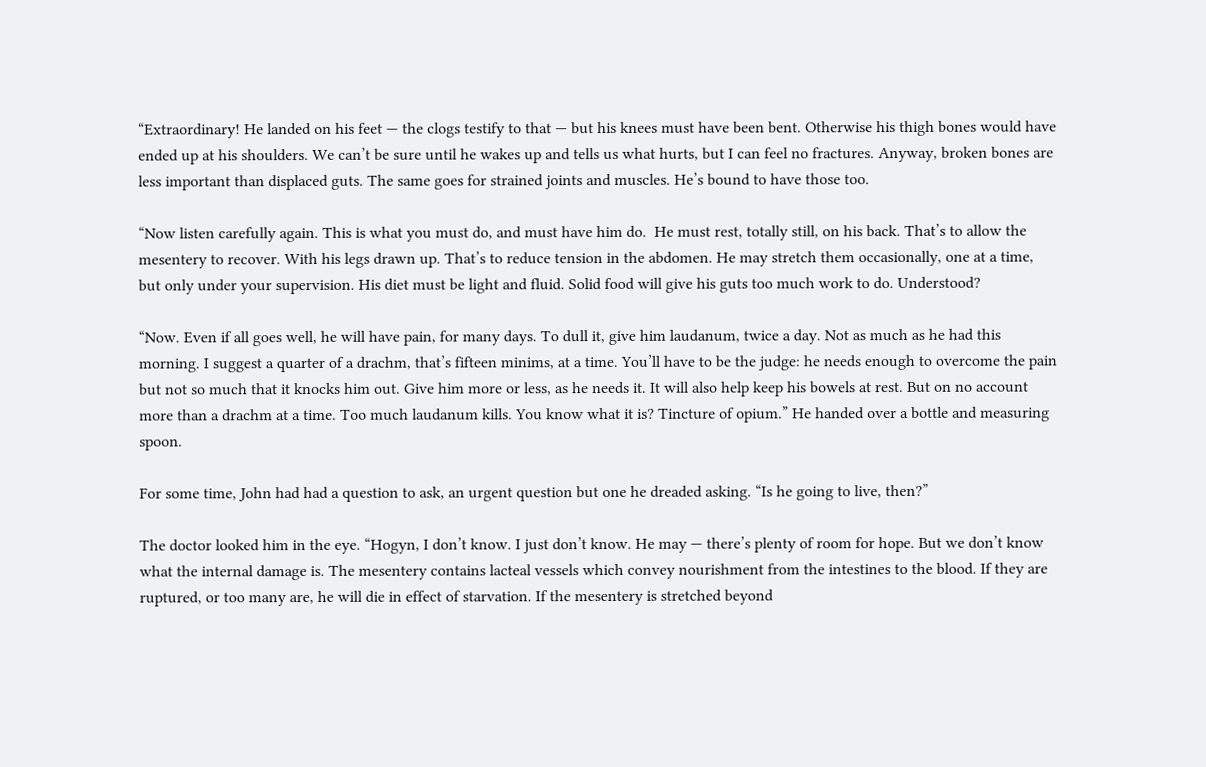“Extraordinary! He landed on his feet — the clogs testify to that — but his knees must have been bent. Otherwise his thigh bones would have ended up at his shoulders. We can’t be sure until he wakes up and tells us what hurts, but I can feel no fractures. Anyway, broken bones are less important than displaced guts. The same goes for strained joints and muscles. He’s bound to have those too.

“Now listen carefully again. This is what you must do, and must have him do.  He must rest, totally still, on his back. That’s to allow the mesentery to recover. With his legs drawn up. That’s to reduce tension in the abdomen. He may stretch them occasionally, one at a time, but only under your supervision. His diet must be light and fluid. Solid food will give his guts too much work to do. Understood?

“Now. Even if all goes well, he will have pain, for many days. To dull it, give him laudanum, twice a day. Not as much as he had this morning. I suggest a quarter of a drachm, that’s fifteen minims, at a time. You’ll have to be the judge: he needs enough to overcome the pain but not so much that it knocks him out. Give him more or less, as he needs it. It will also help keep his bowels at rest. But on no account more than a drachm at a time. Too much laudanum kills. You know what it is? Tincture of opium.” He handed over a bottle and measuring spoon.

For some time, John had had a question to ask, an urgent question but one he dreaded asking. “Is he going to live, then?”

The doctor looked him in the eye. “Hogyn, I don’t know. I just don’t know. He may — there’s plenty of room for hope. But we don’t know what the internal damage is. The mesentery contains lacteal vessels which convey nourishment from the intestines to the blood. If they are ruptured, or too many are, he will die in effect of starvation. If the mesentery is stretched beyond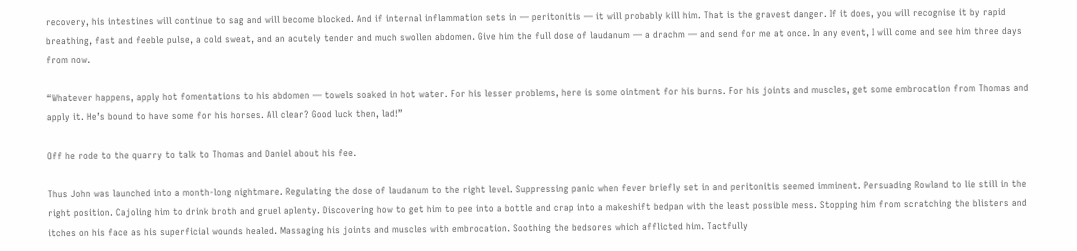recovery, his intestines will continue to sag and will become blocked. And if internal inflammation sets in — peritonitis — it will probably kill him. That is the gravest danger. If it does, you will recognise it by rapid breathing, fast and feeble pulse, a cold sweat, and an acutely tender and much swollen abdomen. Give him the full dose of laudanum — a drachm — and send for me at once. In any event, I will come and see him three days from now.

“Whatever happens, apply hot fomentations to his abdomen — towels soaked in hot water. For his lesser problems, here is some ointment for his burns. For his joints and muscles, get some embrocation from Thomas and apply it. He’s bound to have some for his horses. All clear? Good luck then, lad!”

Off he rode to the quarry to talk to Thomas and Daniel about his fee.

Thus John was launched into a month-long nightmare. Regulating the dose of laudanum to the right level. Suppressing panic when fever briefly set in and peritonitis seemed imminent. Persuading Rowland to lie still in the right position. Cajoling him to drink broth and gruel aplenty. Discovering how to get him to pee into a bottle and crap into a makeshift bedpan with the least possible mess. Stopping him from scratching the blisters and itches on his face as his superficial wounds healed. Massaging his joints and muscles with embrocation. Soothing the bedsores which afflicted him. Tactfully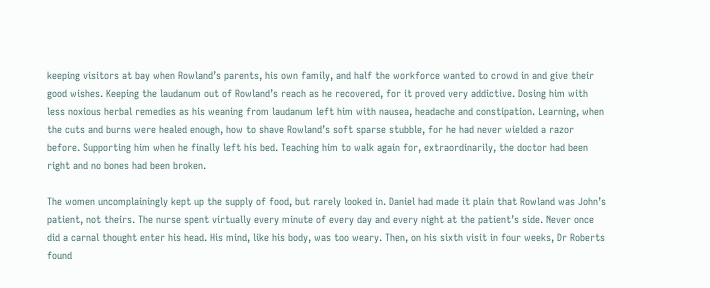keeping visitors at bay when Rowland’s parents, his own family, and half the workforce wanted to crowd in and give their good wishes. Keeping the laudanum out of Rowland’s reach as he recovered, for it proved very addictive. Dosing him with less noxious herbal remedies as his weaning from laudanum left him with nausea, headache and constipation. Learning, when the cuts and burns were healed enough, how to shave Rowland’s soft sparse stubble, for he had never wielded a razor before. Supporting him when he finally left his bed. Teaching him to walk again for, extraordinarily, the doctor had been right and no bones had been broken.

The women uncomplainingly kept up the supply of food, but rarely looked in. Daniel had made it plain that Rowland was John’s patient, not theirs. The nurse spent virtually every minute of every day and every night at the patient’s side. Never once did a carnal thought enter his head. His mind, like his body, was too weary. Then, on his sixth visit in four weeks, Dr Roberts found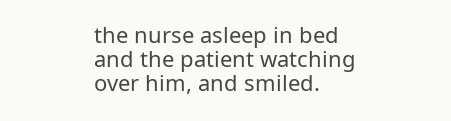the nurse asleep in bed and the patient watching over him, and smiled.